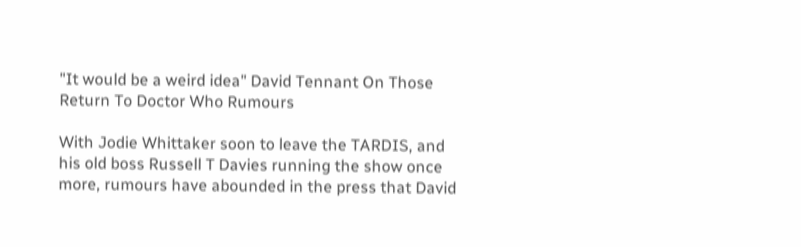"It would be a weird idea" David Tennant On Those Return To Doctor Who Rumours

With Jodie Whittaker soon to leave the TARDIS, and his old boss Russell T Davies running the show once more, rumours have abounded in the press that David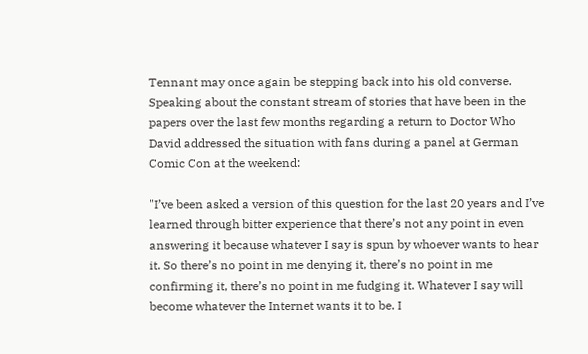Tennant may once again be stepping back into his old converse. Speaking about the constant stream of stories that have been in the papers over the last few months regarding a return to Doctor Who David addressed the situation with fans during a panel at German Comic Con at the weekend:

"I’ve been asked a version of this question for the last 20 years and I’ve learned through bitter experience that there’s not any point in even answering it because whatever I say is spun by whoever wants to hear it. So there’s no point in me denying it, there’s no point in me confirming it, there’s no point in me fudging it. Whatever I say will become whatever the Internet wants it to be. I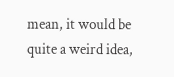mean, it would be quite a weird idea,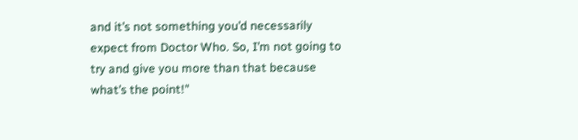and it’s not something you’d necessarily expect from Doctor Who. So, I’m not going to try and give you more than that because what’s the point!"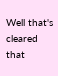Well that's cleared that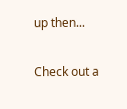up then...

Check out a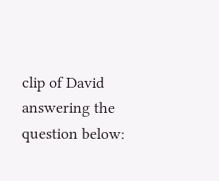clip of David answering the question below: